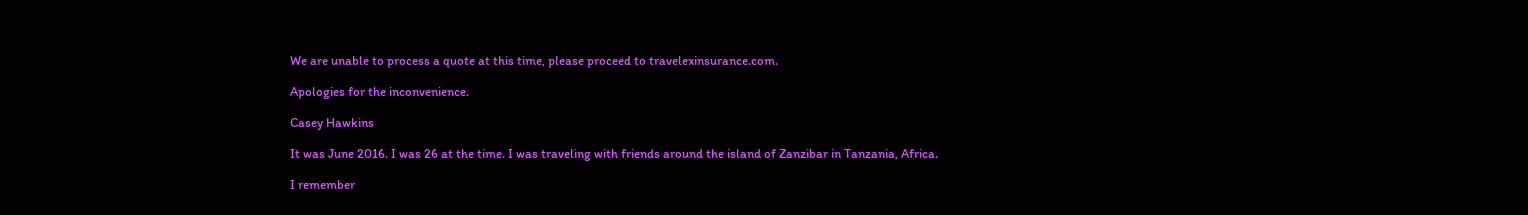We are unable to process a quote at this time, please proceed to travelexinsurance.com.

Apologies for the inconvenience.

Casey Hawkins

It was June 2016. I was 26 at the time. I was traveling with friends around the island of Zanzibar in Tanzania, Africa.

I remember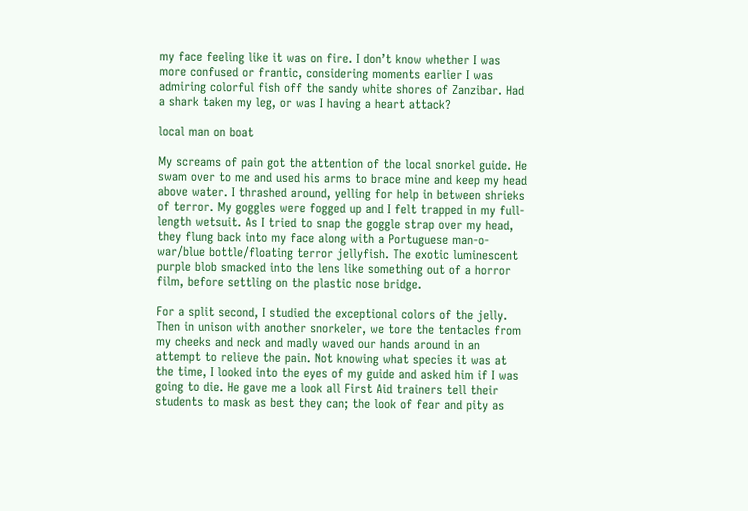my face feeling like it was on fire. I don’t know whether I was more confused or frantic, considering moments earlier I was admiring colorful fish off the sandy white shores of Zanzibar. Had a shark taken my leg, or was I having a heart attack?

local man on boat

My screams of pain got the attention of the local snorkel guide. He swam over to me and used his arms to brace mine and keep my head above water. I thrashed around, yelling for help in between shrieks of terror. My goggles were fogged up and I felt trapped in my full-length wetsuit. As I tried to snap the goggle strap over my head, they flung back into my face along with a Portuguese man-o-war/blue bottle/floating terror jellyfish. The exotic luminescent purple blob smacked into the lens like something out of a horror film, before settling on the plastic nose bridge.

For a split second, I studied the exceptional colors of the jelly. Then in unison with another snorkeler, we tore the tentacles from my cheeks and neck and madly waved our hands around in an attempt to relieve the pain. Not knowing what species it was at the time, I looked into the eyes of my guide and asked him if I was going to die. He gave me a look all First Aid trainers tell their students to mask as best they can; the look of fear and pity as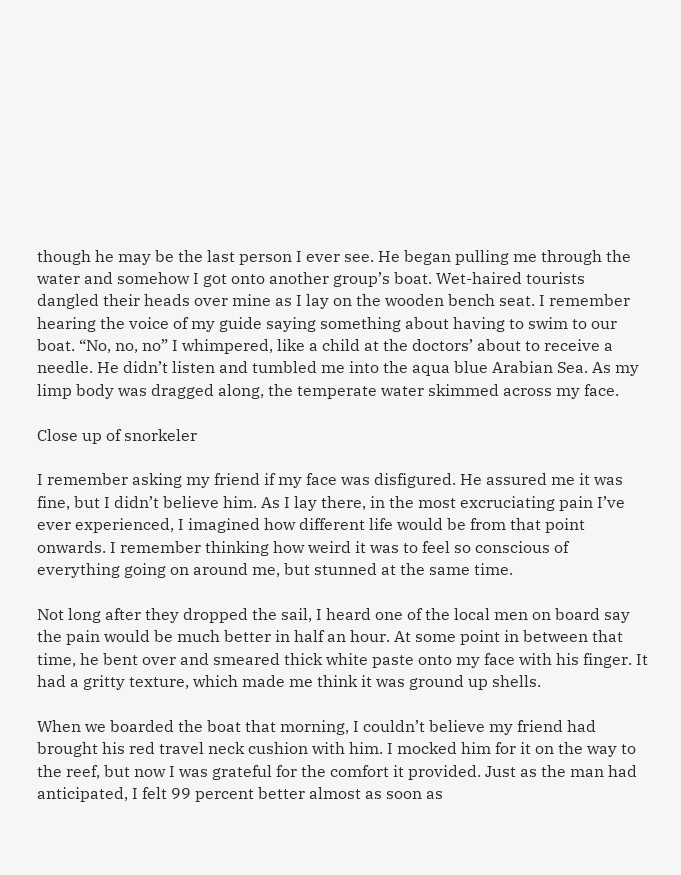though he may be the last person I ever see. He began pulling me through the water and somehow I got onto another group’s boat. Wet-haired tourists dangled their heads over mine as I lay on the wooden bench seat. I remember hearing the voice of my guide saying something about having to swim to our boat. “No, no, no” I whimpered, like a child at the doctors’ about to receive a needle. He didn’t listen and tumbled me into the aqua blue Arabian Sea. As my limp body was dragged along, the temperate water skimmed across my face.

Close up of snorkeler

I remember asking my friend if my face was disfigured. He assured me it was fine, but I didn’t believe him. As I lay there, in the most excruciating pain I’ve ever experienced, I imagined how different life would be from that point onwards. I remember thinking how weird it was to feel so conscious of everything going on around me, but stunned at the same time.

Not long after they dropped the sail, I heard one of the local men on board say the pain would be much better in half an hour. At some point in between that time, he bent over and smeared thick white paste onto my face with his finger. It had a gritty texture, which made me think it was ground up shells.

When we boarded the boat that morning, I couldn’t believe my friend had brought his red travel neck cushion with him. I mocked him for it on the way to the reef, but now I was grateful for the comfort it provided. Just as the man had anticipated, I felt 99 percent better almost as soon as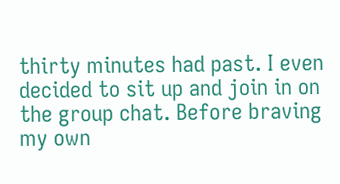thirty minutes had past. I even decided to sit up and join in on the group chat. Before braving my own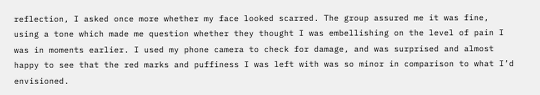reflection, I asked once more whether my face looked scarred. The group assured me it was fine, using a tone which made me question whether they thought I was embellishing on the level of pain I was in moments earlier. I used my phone camera to check for damage, and was surprised and almost happy to see that the red marks and puffiness I was left with was so minor in comparison to what I’d envisioned.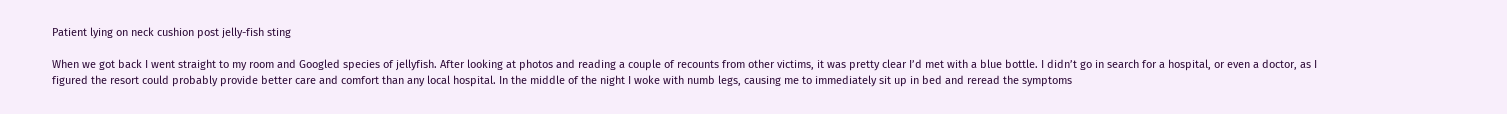Patient lying on neck cushion post jelly-fish sting

When we got back I went straight to my room and Googled species of jellyfish. After looking at photos and reading a couple of recounts from other victims, it was pretty clear I’d met with a blue bottle. I didn’t go in search for a hospital, or even a doctor, as I figured the resort could probably provide better care and comfort than any local hospital. In the middle of the night I woke with numb legs, causing me to immediately sit up in bed and reread the symptoms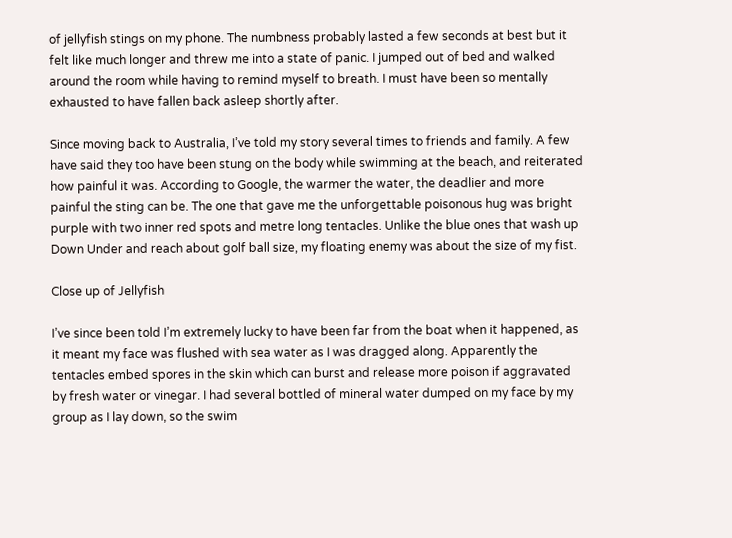of jellyfish stings on my phone. The numbness probably lasted a few seconds at best but it felt like much longer and threw me into a state of panic. I jumped out of bed and walked around the room while having to remind myself to breath. I must have been so mentally exhausted to have fallen back asleep shortly after.

Since moving back to Australia, I’ve told my story several times to friends and family. A few have said they too have been stung on the body while swimming at the beach, and reiterated how painful it was. According to Google, the warmer the water, the deadlier and more painful the sting can be. The one that gave me the unforgettable poisonous hug was bright purple with two inner red spots and metre long tentacles. Unlike the blue ones that wash up Down Under and reach about golf ball size, my floating enemy was about the size of my fist.

Close up of Jellyfish

I’ve since been told I’m extremely lucky to have been far from the boat when it happened, as it meant my face was flushed with sea water as I was dragged along. Apparently the tentacles embed spores in the skin which can burst and release more poison if aggravated by fresh water or vinegar. I had several bottled of mineral water dumped on my face by my group as I lay down, so the swim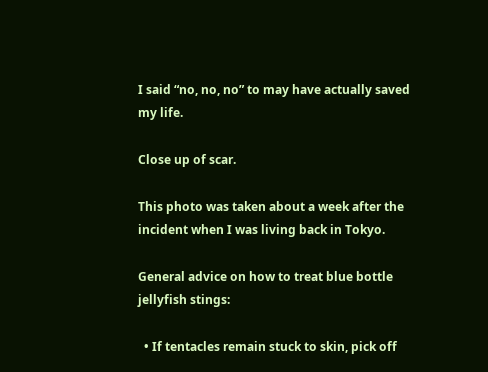I said “no, no, no” to may have actually saved my life.

Close up of scar.

This photo was taken about a week after the incident when I was living back in Tokyo.

General advice on how to treat blue bottle jellyfish stings:

  • If tentacles remain stuck to skin, pick off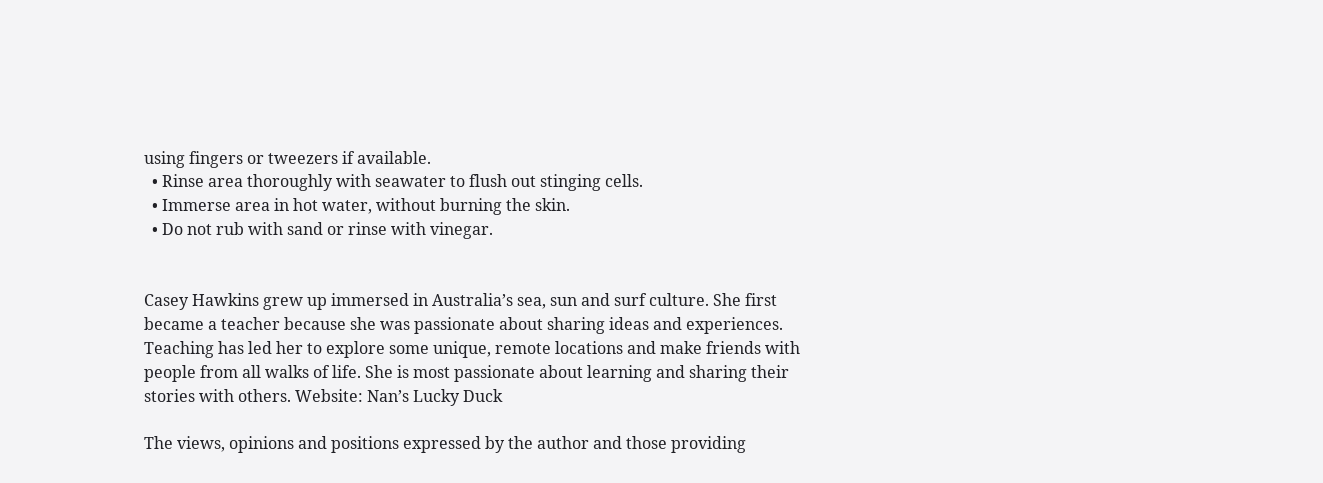using fingers or tweezers if available.
  • Rinse area thoroughly with seawater to flush out stinging cells.
  • Immerse area in hot water, without burning the skin.
  • Do not rub with sand or rinse with vinegar.


Casey Hawkins grew up immersed in Australia’s sea, sun and surf culture. She first became a teacher because she was passionate about sharing ideas and experiences. Teaching has led her to explore some unique, remote locations and make friends with people from all walks of life. She is most passionate about learning and sharing their stories with others. Website: Nan’s Lucky Duck

The views, opinions and positions expressed by the author and those providing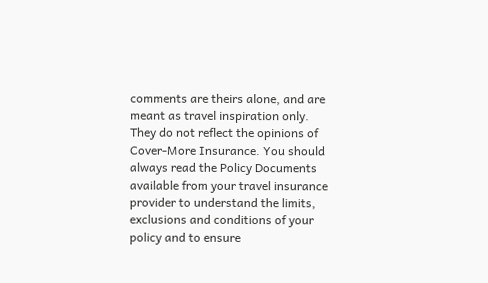comments are theirs alone, and are meant as travel inspiration only. They do not reflect the opinions of Cover-More Insurance. You should always read the Policy Documents available from your travel insurance provider to understand the limits, exclusions and conditions of your policy and to ensure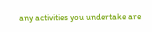any activities you undertake are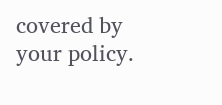covered by your policy.